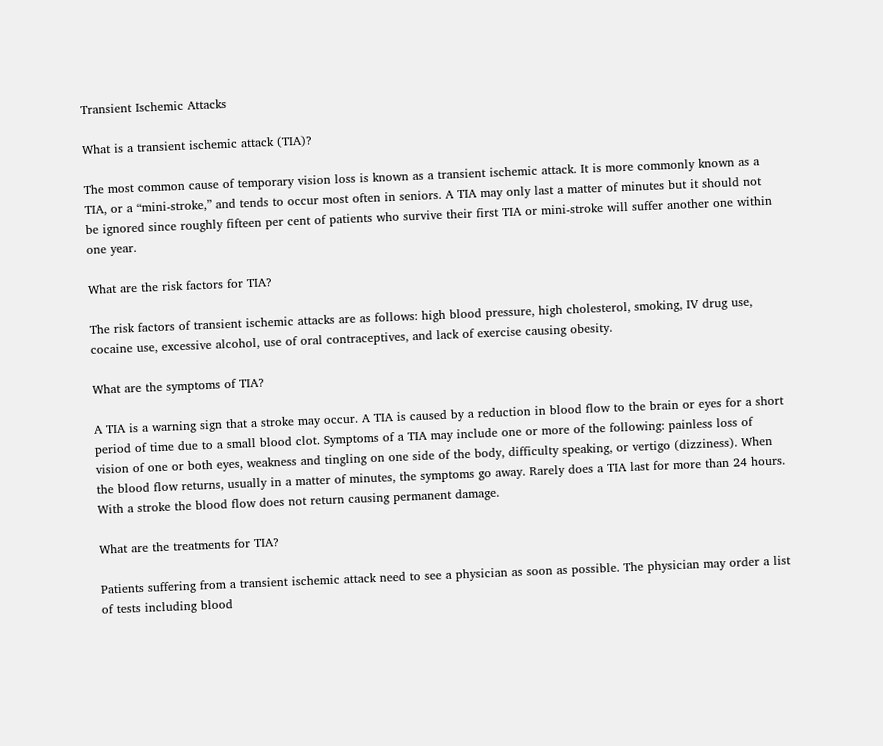Transient Ischemic Attacks

What is a transient ischemic attack (TIA)?

The most common cause of temporary vision loss is known as a transient ischemic attack. It is more commonly known as a TIA, or a “mini-stroke,” and tends to occur most often in seniors. A TIA may only last a matter of minutes but it should not be ignored since roughly fifteen per cent of patients who survive their first TIA or mini-stroke will suffer another one within one year.

What are the risk factors for TIA?

The risk factors of transient ischemic attacks are as follows: high blood pressure, high cholesterol, smoking, IV drug use, cocaine use, excessive alcohol, use of oral contraceptives, and lack of exercise causing obesity.

What are the symptoms of TIA?

A TIA is a warning sign that a stroke may occur. A TIA is caused by a reduction in blood flow to the brain or eyes for a short period of time due to a small blood clot. Symptoms of a TIA may include one or more of the following: painless loss of vision of one or both eyes, weakness and tingling on one side of the body, difficulty speaking, or vertigo (dizziness). When the blood flow returns, usually in a matter of minutes, the symptoms go away. Rarely does a TIA last for more than 24 hours. With a stroke the blood flow does not return causing permanent damage.

What are the treatments for TIA?

Patients suffering from a transient ischemic attack need to see a physician as soon as possible. The physician may order a list of tests including blood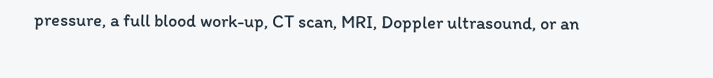pressure, a full blood work-up, CT scan, MRI, Doppler ultrasound, or an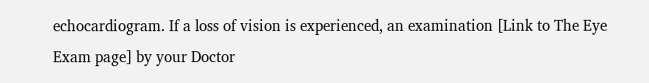echocardiogram. If a loss of vision is experienced, an examination [Link to The Eye Exam page] by your Doctor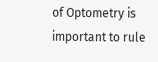of Optometry is important to rule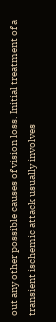out any other possible causes of vision loss. Initial treatment of a transient ischemic attack usually involves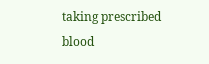taking prescribed blood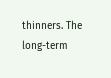thinners. The long-term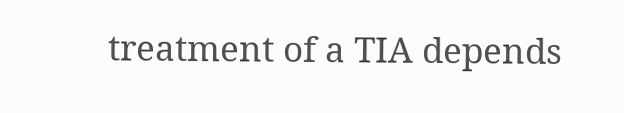treatment of a TIA depends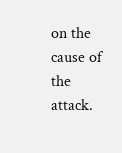on the cause of the attack.